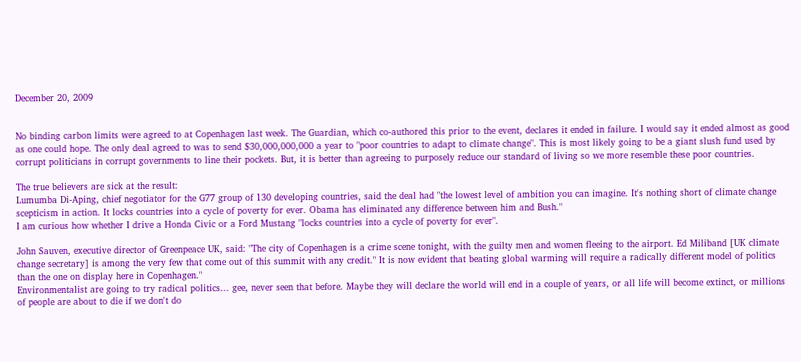December 20, 2009


No binding carbon limits were agreed to at Copenhagen last week. The Guardian, which co-authored this prior to the event, declares it ended in failure. I would say it ended almost as good as one could hope. The only deal agreed to was to send $30,000,000,000 a year to "poor countries to adapt to climate change". This is most likely going to be a giant slush fund used by corrupt politicians in corrupt governments to line their pockets. But, it is better than agreeing to purposely reduce our standard of living so we more resemble these poor countries.

The true believers are sick at the result:
Lumumba Di-Aping, chief negotiator for the G77 group of 130 developing countries, said the deal had "the lowest level of ambition you can imagine. It's nothing short of climate change scepticism in action. It locks countries into a cycle of poverty for ever. Obama has eliminated any difference between him and Bush."
I am curious how whether I drive a Honda Civic or a Ford Mustang "locks countries into a cycle of poverty for ever".

John Sauven, executive director of Greenpeace UK, said: "The city of Copenhagen is a crime scene tonight, with the guilty men and women fleeing to the airport. Ed Miliband [UK climate change secretary] is among the very few that come out of this summit with any credit." It is now evident that beating global warming will require a radically different model of politics than the one on display here in Copenhagen."
Environmentalist are going to try radical politics... gee, never seen that before. Maybe they will declare the world will end in a couple of years, or all life will become extinct, or millions of people are about to die if we don't do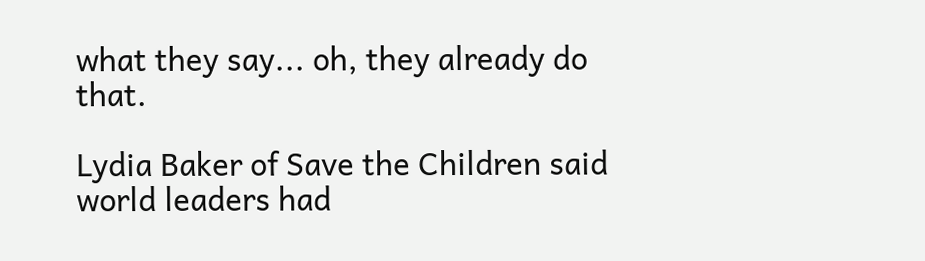what they say... oh, they already do that.

Lydia Baker of Save the Children said world leaders had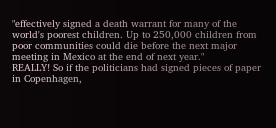"effectively signed a death warrant for many of the world's poorest children. Up to 250,000 children from poor communities could die before the next major meeting in Mexico at the end of next year."
REALLY! So if the politicians had signed pieces of paper in Copenhagen,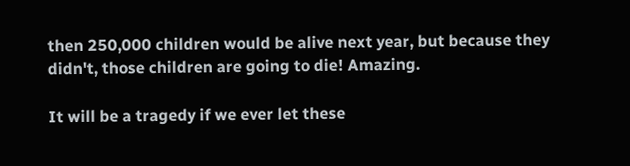then 250,000 children would be alive next year, but because they didn't, those children are going to die! Amazing.

It will be a tragedy if we ever let these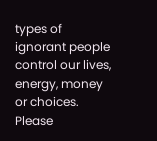types of ignorant people control our lives, energy, money or choices.
Please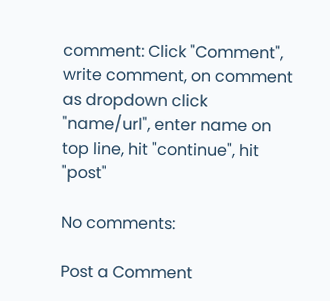comment: Click "Comment", write comment, on comment as dropdown click "name/url", enter name on top line, hit "continue", hit "post"

No comments:

Post a Comment